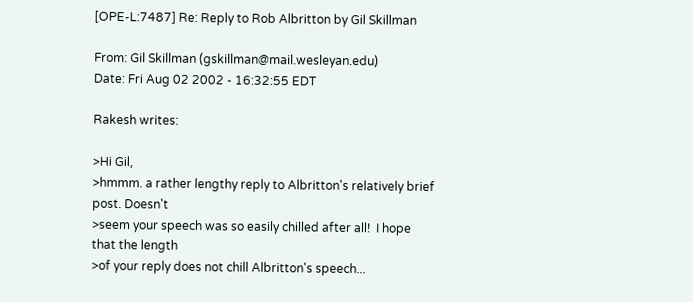[OPE-L:7487] Re: Reply to Rob Albritton by Gil Skillman

From: Gil Skillman (gskillman@mail.wesleyan.edu)
Date: Fri Aug 02 2002 - 16:32:55 EDT

Rakesh writes:

>Hi Gil,
>hmmm. a rather lengthy reply to Albritton's relatively brief post. Doesn't
>seem your speech was so easily chilled after all!  I hope that the length
>of your reply does not chill Albritton's speech...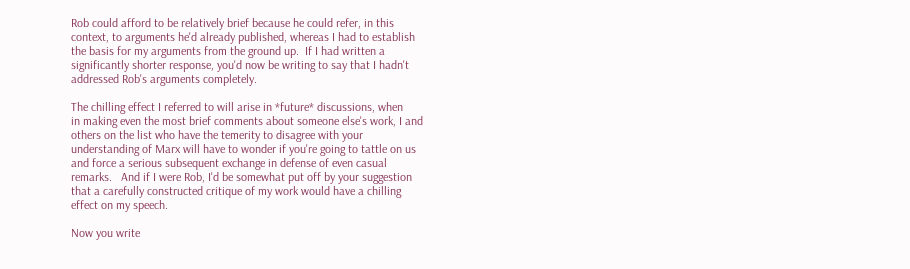Rob could afford to be relatively brief because he could refer, in this
context, to arguments he'd already published, whereas I had to establish
the basis for my arguments from the ground up.  If I had written a
significantly shorter response, you'd now be writing to say that I hadn't
addressed Rob's arguments completely.

The chilling effect I referred to will arise in *future* discussions, when
in making even the most brief comments about someone else's work, I and
others on the list who have the temerity to disagree with your
understanding of Marx will have to wonder if you're going to tattle on us
and force a serious subsequent exchange in defense of even casual
remarks.   And if I were Rob, I'd be somewhat put off by your suggestion
that a carefully constructed critique of my work would have a chilling
effect on my speech.

Now you write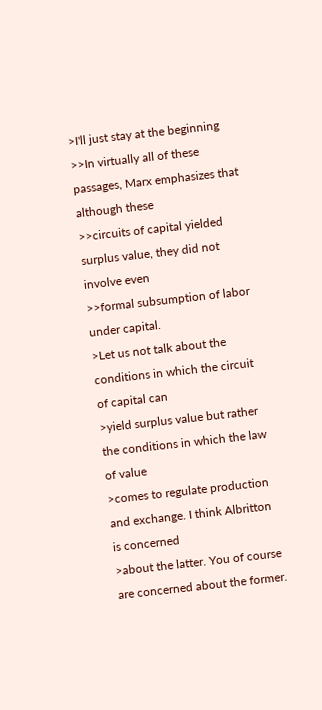>I'll just stay at the beginning
>>In virtually all of these passages, Marx emphasizes that although these
>>circuits of capital yielded surplus value, they did not involve even
>>formal subsumption of labor under capital.
>Let us not talk about the conditions in which the circuit of capital can
>yield surplus value but rather the conditions in which the law of value
>comes to regulate production and exchange. I think Albritton is concerned
>about the latter. You of course are concerned about the former.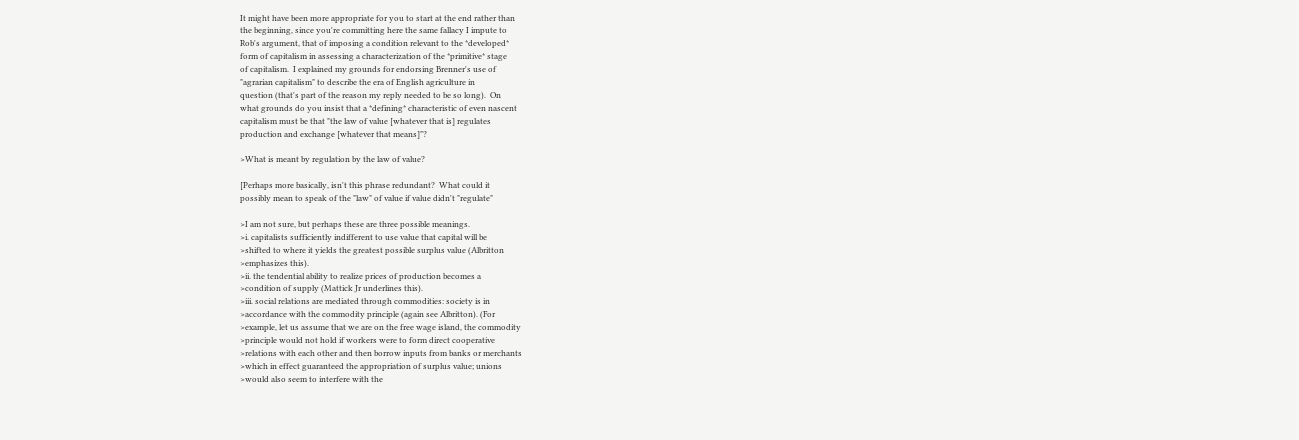It might have been more appropriate for you to start at the end rather than
the beginning, since you're committing here the same fallacy I impute to
Rob's argument, that of imposing a condition relevant to the *developed*
form of capitalism in assessing a characterization of the *primitive* stage
of capitalism.  I explained my grounds for endorsing Brenner's use of
"agrarian capitalism" to describe the era of English agriculture in
question (that's part of the reason my reply needed to be so long).  On
what grounds do you insist that a *defining* characteristic of even nascent
capitalism must be that "the law of value [whatever that is] regulates
production and exchange [whatever that means]"?

>What is meant by regulation by the law of value?

[Perhaps more basically, isn't this phrase redundant?  What could it
possibly mean to speak of the "law" of value if value didn't "regulate"

>I am not sure, but perhaps these are three possible meanings.
>i. capitalists sufficiently indifferent to use value that capital will be
>shifted to where it yields the greatest possible surplus value (Albritton
>emphasizes this).
>ii. the tendential ability to realize prices of production becomes a
>condition of supply (Mattick Jr underlines this).
>iii. social relations are mediated through commodities: society is in
>accordance with the commodity principle (again see Albritton). (For
>example, let us assume that we are on the free wage island, the commodity
>principle would not hold if workers were to form direct cooperative
>relations with each other and then borrow inputs from banks or merchants
>which in effect guaranteed the appropriation of surplus value; unions
>would also seem to interfere with the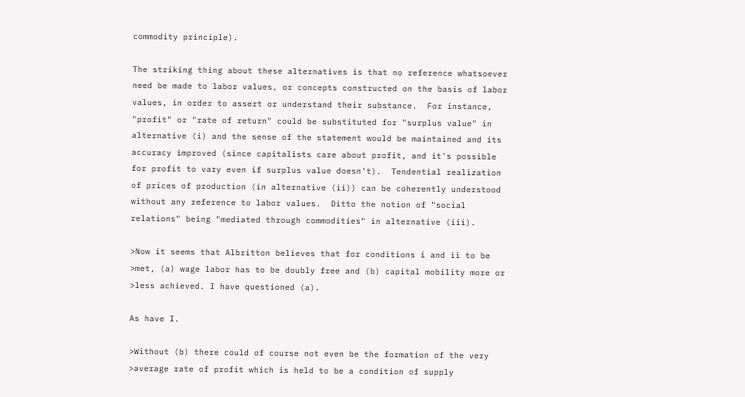commodity principle).

The striking thing about these alternatives is that no reference whatsoever
need be made to labor values, or concepts constructed on the basis of labor
values, in order to assert or understand their substance.  For instance,
"profit" or "rate of return" could be substituted for "surplus value" in
alternative (i) and the sense of the statement would be maintained and its
accuracy improved (since capitalists care about profit, and it's possible
for profit to vary even if surplus value doesn't).  Tendential realization
of prices of production (in alternative (ii)) can be coherently understood
without any reference to labor values.  Ditto the notion of "social
relations" being "mediated through commodities" in alternative (iii).

>Now it seems that Albritton believes that for conditions i and ii to be
>met, (a) wage labor has to be doubly free and (b) capital mobility more or
>less achieved. I have questioned (a).

As have I.

>Without (b) there could of course not even be the formation of the very
>average rate of profit which is held to be a condition of supply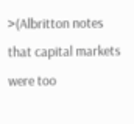>(Albritton notes that capital markets were too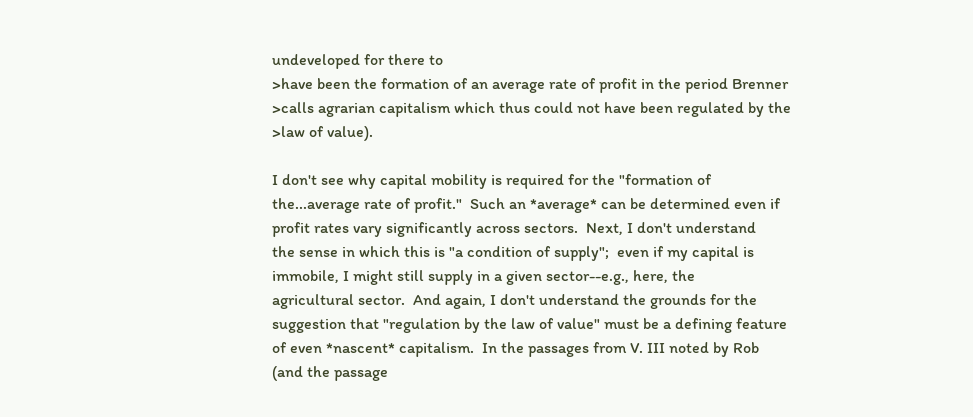undeveloped for there to
>have been the formation of an average rate of profit in the period Brenner
>calls agrarian capitalism which thus could not have been regulated by the
>law of value).

I don't see why capital mobility is required for the "formation of
the...average rate of profit."  Such an *average* can be determined even if
profit rates vary significantly across sectors.  Next, I don't understand
the sense in which this is "a condition of supply";  even if my capital is
immobile, I might still supply in a given sector--e.g., here, the
agricultural sector.  And again, I don't understand the grounds for the
suggestion that "regulation by the law of value" must be a defining feature
of even *nascent* capitalism.  In the passages from V. III noted by Rob
(and the passage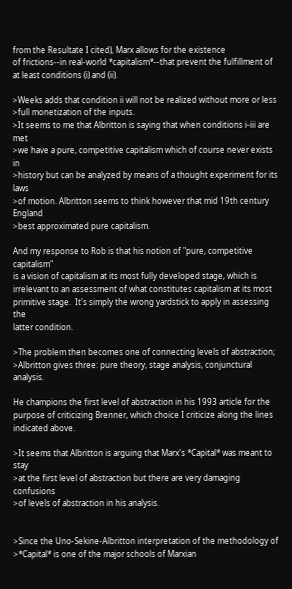from the Resultate I cited), Marx allows for the existence
of frictions--in real-world *capitalism*--that prevent the fulfillment of
at least conditions (i) and (ii).

>Weeks adds that condition ii will not be realized without more or less
>full monetization of the inputs.
>It seems to me that Albritton is saying that when conditions i-iii are met
>we have a pure, competitive capitalism which of course never exists in
>history but can be analyzed by means of a thought experiment for its laws
>of motion. Albritton seems to think however that mid 19th century England
>best approximated pure capitalism.

And my response to Rob is that his notion of "pure, competitive capitalism"
is a vision of capitalism at its most fully developed stage, which is
irrelevant to an assessment of what constitutes capitalism at its most
primitive stage.  It's simply the wrong yardstick to apply in assessing the
latter condition.

>The problem then becomes one of connecting levels of abstraction;
>Albritton gives three: pure theory, stage analysis, conjunctural analysis.

He champions the first level of abstraction in his 1993 article for the
purpose of criticizing Brenner, which choice I criticize along the lines
indicated above.

>It seems that Albritton is arguing that Marx's *Capital* was meant to stay
>at the first level of abstraction but there are very damaging confusions
>of levels of abstraction in his analysis.


>Since the Uno-Sekine-Albritton interpretation of the methodology of
>*Capital* is one of the major schools of Marxian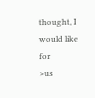thought, I would like for
>us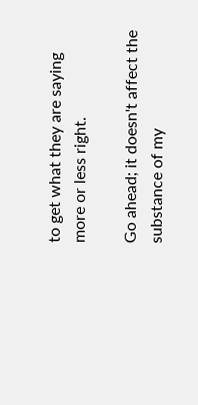to get what they are saying more or less right.

Go ahead; it doesn't affect the substance of my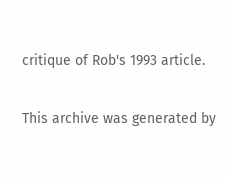critique of Rob's 1993 article.


This archive was generated by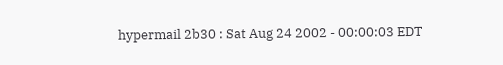hypermail 2b30 : Sat Aug 24 2002 - 00:00:03 EDT